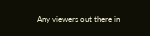Any viewers out there in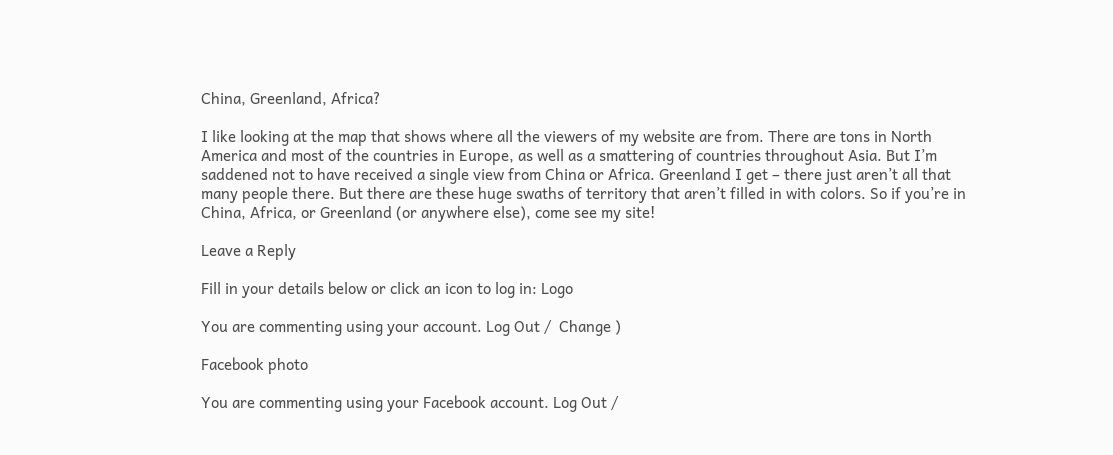China, Greenland, Africa?

I like looking at the map that shows where all the viewers of my website are from. There are tons in North America and most of the countries in Europe, as well as a smattering of countries throughout Asia. But I’m saddened not to have received a single view from China or Africa. Greenland I get – there just aren’t all that many people there. But there are these huge swaths of territory that aren’t filled in with colors. So if you’re in China, Africa, or Greenland (or anywhere else), come see my site!

Leave a Reply

Fill in your details below or click an icon to log in: Logo

You are commenting using your account. Log Out /  Change )

Facebook photo

You are commenting using your Facebook account. Log Out /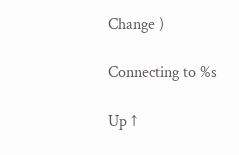Change )

Connecting to %s

Up ↑